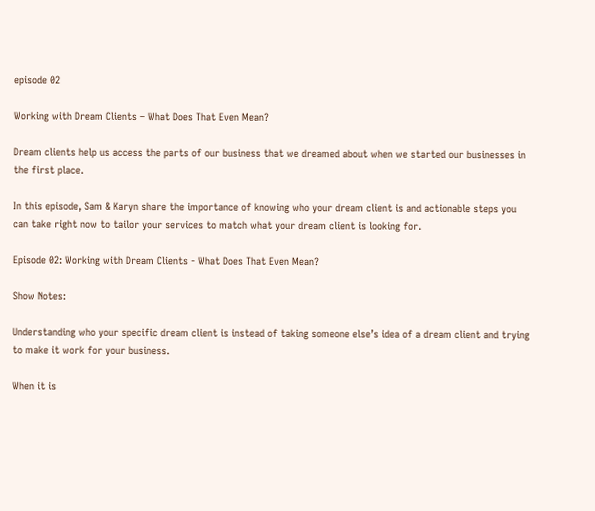episode 02

Working with Dream Clients – What Does That Even Mean?

Dream clients help us access the parts of our business that we dreamed about when we started our businesses in the first place.

In this episode, Sam & Karyn share the importance of knowing who your dream client is and actionable steps you can take right now to tailor your services to match what your dream client is looking for.

Episode 02: Working with Dream Clients - What Does That Even Mean?

Show Notes:

Understanding who your specific dream client is instead of taking someone else’s idea of a dream client and trying to make it work for your business.

When it is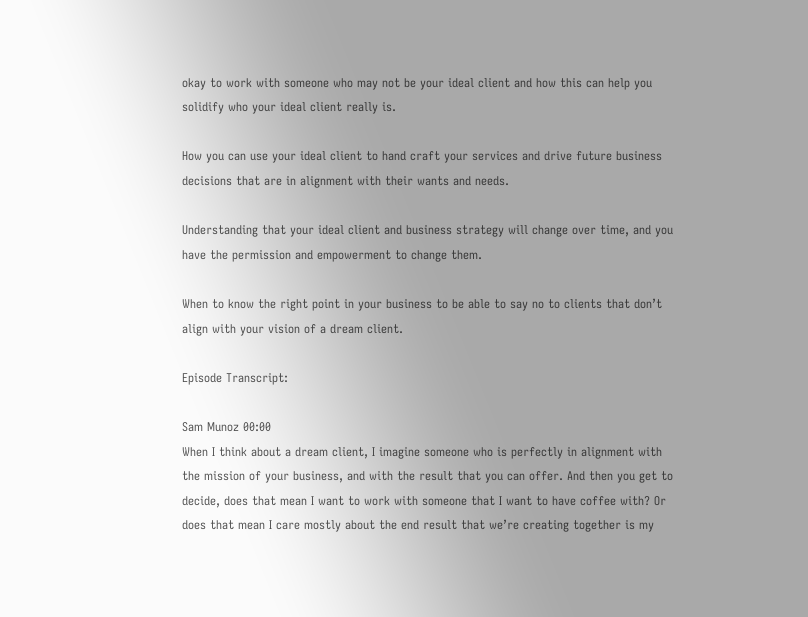okay to work with someone who may not be your ideal client and how this can help you solidify who your ideal client really is.

How you can use your ideal client to hand craft your services and drive future business decisions that are in alignment with their wants and needs.

Understanding that your ideal client and business strategy will change over time, and you have the permission and empowerment to change them.

When to know the right point in your business to be able to say no to clients that don’t align with your vision of a dream client.

Episode Transcript:

Sam Munoz 00:00
When I think about a dream client, I imagine someone who is perfectly in alignment with the mission of your business, and with the result that you can offer. And then you get to decide, does that mean I want to work with someone that I want to have coffee with? Or does that mean I care mostly about the end result that we’re creating together is my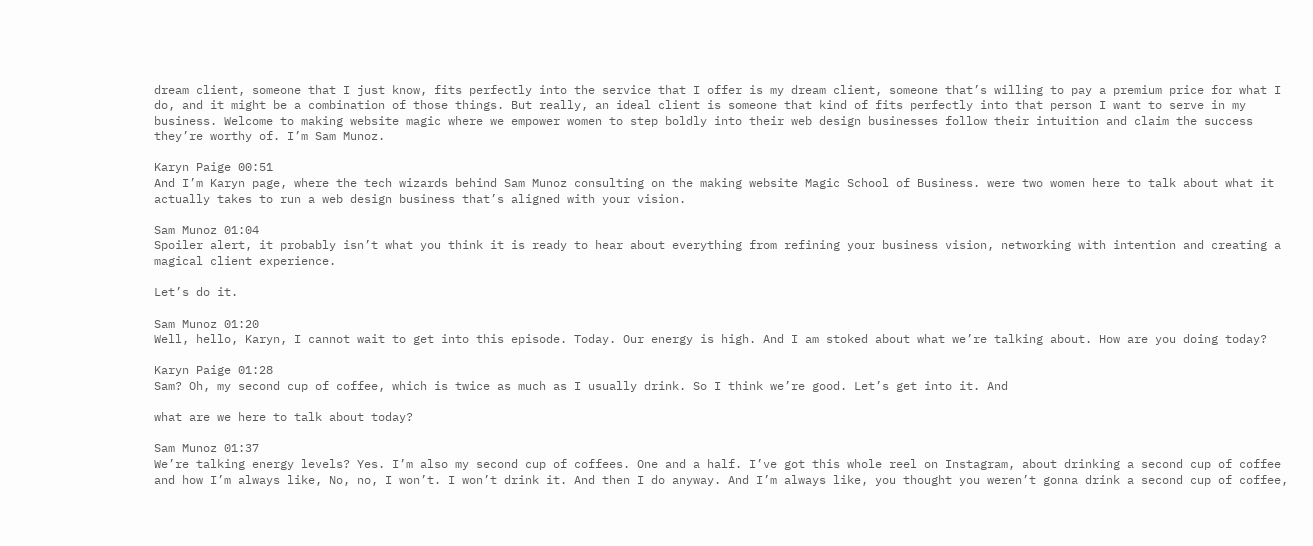dream client, someone that I just know, fits perfectly into the service that I offer is my dream client, someone that’s willing to pay a premium price for what I do, and it might be a combination of those things. But really, an ideal client is someone that kind of fits perfectly into that person I want to serve in my business. Welcome to making website magic where we empower women to step boldly into their web design businesses follow their intuition and claim the success they’re worthy of. I’m Sam Munoz.

Karyn Paige 00:51
And I’m Karyn page, where the tech wizards behind Sam Munoz consulting on the making website Magic School of Business. were two women here to talk about what it actually takes to run a web design business that’s aligned with your vision.

Sam Munoz 01:04
Spoiler alert, it probably isn’t what you think it is ready to hear about everything from refining your business vision, networking with intention and creating a magical client experience.

Let’s do it.

Sam Munoz 01:20
Well, hello, Karyn, I cannot wait to get into this episode. Today. Our energy is high. And I am stoked about what we’re talking about. How are you doing today?

Karyn Paige 01:28
Sam? Oh, my second cup of coffee, which is twice as much as I usually drink. So I think we’re good. Let’s get into it. And

what are we here to talk about today?

Sam Munoz 01:37
We’re talking energy levels? Yes. I’m also my second cup of coffees. One and a half. I’ve got this whole reel on Instagram, about drinking a second cup of coffee and how I’m always like, No, no, I won’t. I won’t drink it. And then I do anyway. And I’m always like, you thought you weren’t gonna drink a second cup of coffee,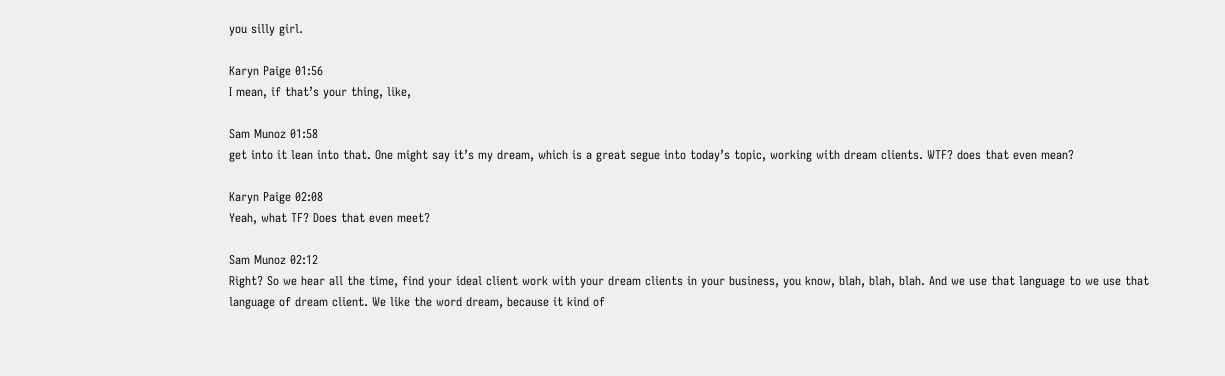you silly girl.

Karyn Paige 01:56
I mean, if that’s your thing, like,

Sam Munoz 01:58
get into it lean into that. One might say it’s my dream, which is a great segue into today’s topic, working with dream clients. WTF? does that even mean?

Karyn Paige 02:08
Yeah, what TF? Does that even meet?

Sam Munoz 02:12
Right? So we hear all the time, find your ideal client work with your dream clients in your business, you know, blah, blah, blah. And we use that language to we use that language of dream client. We like the word dream, because it kind of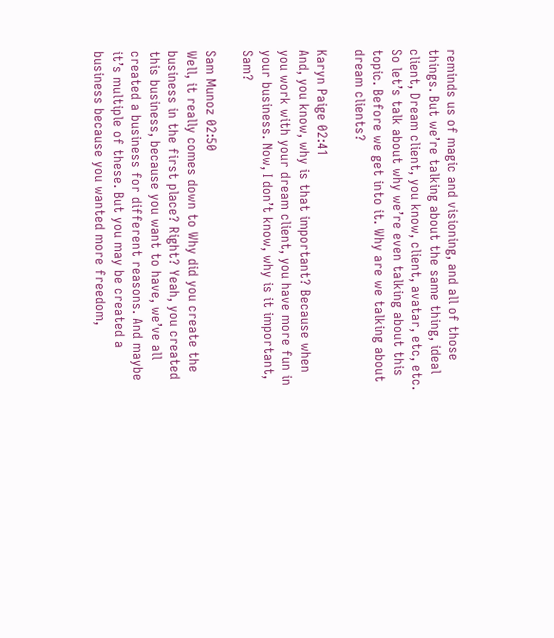reminds us of magic and visioning, and all of those things. But we’re talking about the same thing, ideal client, Dream client, you know, client, avatar, etc, etc. So let’s talk about why we’re even talking about this topic. Before we get into it. Why are we talking about dream clients?

Karyn Paige 02:41
And, you know, why is that important? Because when you work with your dream client, you have more fun in your business. Now, I don’t know, why is it important, Sam?

Sam Munoz 02:50
Well, it really comes down to Why did you create the business in the first place? Right? Yeah, you created this business, because you want to have, we’ve all created a business for different reasons. And maybe it’s multiple of these. But you may be created a business because you wanted more freedom,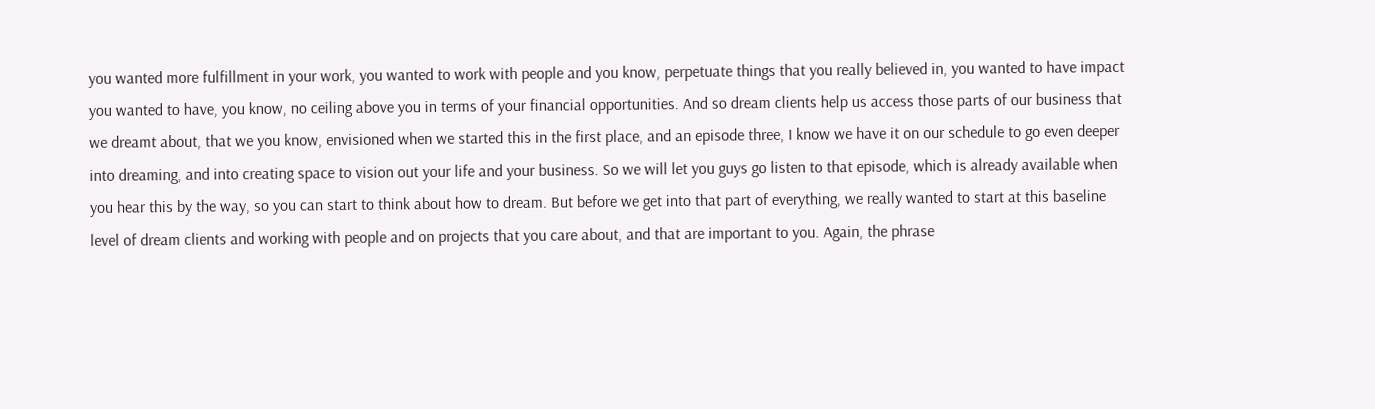you wanted more fulfillment in your work, you wanted to work with people and you know, perpetuate things that you really believed in, you wanted to have impact you wanted to have, you know, no ceiling above you in terms of your financial opportunities. And so dream clients help us access those parts of our business that we dreamt about, that we you know, envisioned when we started this in the first place, and an episode three, I know we have it on our schedule to go even deeper into dreaming, and into creating space to vision out your life and your business. So we will let you guys go listen to that episode, which is already available when you hear this by the way, so you can start to think about how to dream. But before we get into that part of everything, we really wanted to start at this baseline level of dream clients and working with people and on projects that you care about, and that are important to you. Again, the phrase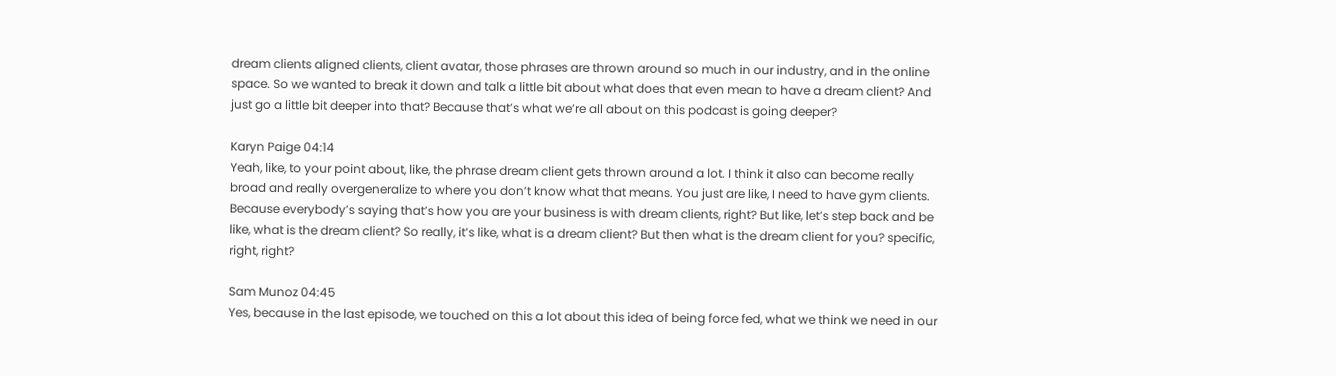dream clients aligned clients, client avatar, those phrases are thrown around so much in our industry, and in the online space. So we wanted to break it down and talk a little bit about what does that even mean to have a dream client? And just go a little bit deeper into that? Because that’s what we’re all about on this podcast is going deeper?

Karyn Paige 04:14
Yeah, like, to your point about, like, the phrase dream client gets thrown around a lot. I think it also can become really broad and really overgeneralize to where you don’t know what that means. You just are like, I need to have gym clients. Because everybody’s saying that’s how you are your business is with dream clients, right? But like, let’s step back and be like, what is the dream client? So really, it’s like, what is a dream client? But then what is the dream client for you? specific, right, right?

Sam Munoz 04:45
Yes, because in the last episode, we touched on this a lot about this idea of being force fed, what we think we need in our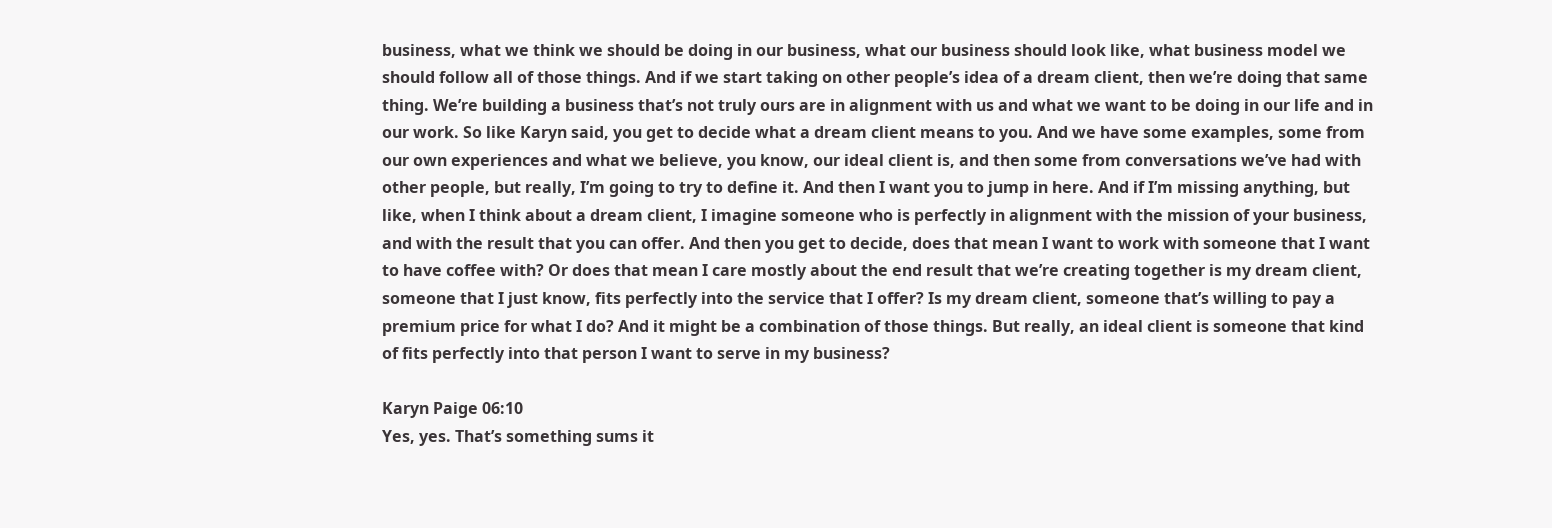business, what we think we should be doing in our business, what our business should look like, what business model we should follow all of those things. And if we start taking on other people’s idea of a dream client, then we’re doing that same thing. We’re building a business that’s not truly ours are in alignment with us and what we want to be doing in our life and in our work. So like Karyn said, you get to decide what a dream client means to you. And we have some examples, some from our own experiences and what we believe, you know, our ideal client is, and then some from conversations we’ve had with other people, but really, I’m going to try to define it. And then I want you to jump in here. And if I’m missing anything, but like, when I think about a dream client, I imagine someone who is perfectly in alignment with the mission of your business, and with the result that you can offer. And then you get to decide, does that mean I want to work with someone that I want to have coffee with? Or does that mean I care mostly about the end result that we’re creating together is my dream client, someone that I just know, fits perfectly into the service that I offer? Is my dream client, someone that’s willing to pay a premium price for what I do? And it might be a combination of those things. But really, an ideal client is someone that kind of fits perfectly into that person I want to serve in my business?

Karyn Paige 06:10
Yes, yes. That’s something sums it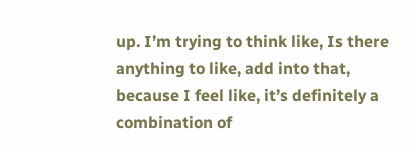up. I’m trying to think like, Is there anything to like, add into that, because I feel like, it’s definitely a combination of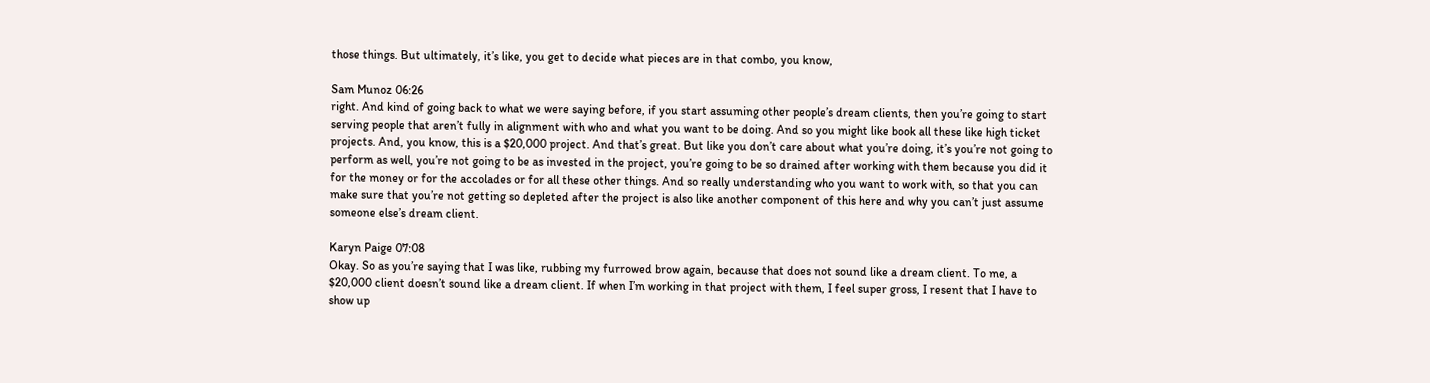those things. But ultimately, it’s like, you get to decide what pieces are in that combo, you know,

Sam Munoz 06:26
right. And kind of going back to what we were saying before, if you start assuming other people’s dream clients, then you’re going to start serving people that aren’t fully in alignment with who and what you want to be doing. And so you might like book all these like high ticket projects. And, you know, this is a $20,000 project. And that’s great. But like you don’t care about what you’re doing, it’s you’re not going to perform as well, you’re not going to be as invested in the project, you’re going to be so drained after working with them because you did it for the money or for the accolades or for all these other things. And so really understanding who you want to work with, so that you can make sure that you’re not getting so depleted after the project is also like another component of this here and why you can’t just assume someone else’s dream client.

Karyn Paige 07:08
Okay. So as you’re saying that I was like, rubbing my furrowed brow again, because that does not sound like a dream client. To me, a $20,000 client doesn’t sound like a dream client. If when I’m working in that project with them, I feel super gross, I resent that I have to show up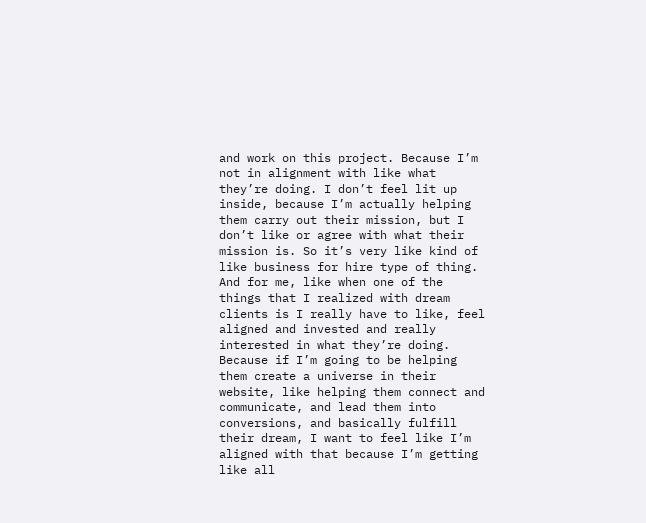and work on this project. Because I’m not in alignment with like what they’re doing. I don’t feel lit up inside, because I’m actually helping them carry out their mission, but I don’t like or agree with what their mission is. So it’s very like kind of like business for hire type of thing. And for me, like when one of the things that I realized with dream clients is I really have to like, feel aligned and invested and really interested in what they’re doing. Because if I’m going to be helping them create a universe in their website, like helping them connect and communicate, and lead them into conversions, and basically fulfill their dream, I want to feel like I’m aligned with that because I’m getting like all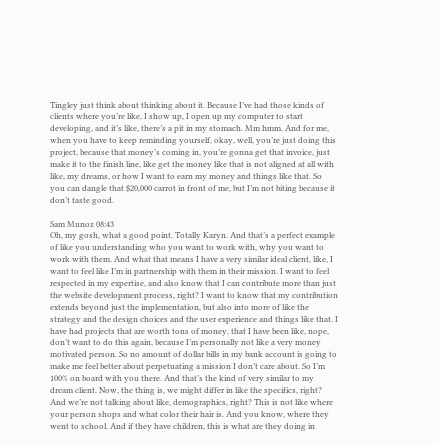Tingley just think about thinking about it. Because I’ve had those kinds of clients where you’re like, I show up, I open up my computer to start developing, and it’s like, there’s a pit in my stomach. Mm hmm. And for me, when you have to keep reminding yourself, okay, well, you’re just doing this project, because that money’s coming in, you’re gonna get that invoice, just make it to the finish line, like get the money like that is not aligned at all with like, my dreams, or how I want to earn my money and things like that. So you can dangle that $20,000 carrot in front of me, but I’m not biting because it don’t taste good.

Sam Munoz 08:43
Oh, my gosh, what a good point. Totally Karyn. And that’s a perfect example of like you understanding who you want to work with, why you want to work with them. And what that means I have a very similar ideal client, like, I want to feel like I’m in partnership with them in their mission. I want to feel respected in my expertise, and also know that I can contribute more than just the website development process, right? I want to know that my contribution extends beyond just the implementation, but also into more of like the strategy and the design choices and the user experience and things like that. I have had projects that are worth tons of money, that I have been like, nope, don’t want to do this again, because I’m personally not like a very money motivated person. So no amount of dollar bills in my bank account is going to make me feel better about perpetuating a mission I don’t care about. So I’m 100% on board with you there. And that’s the kind of very similar to my dream client. Now, the thing is, we might differ in like the specifics, right? And we’re not talking about like, demographics, right? This is not like where your person shops and what color their hair is. And you know, where they went to school. And if they have children, this is what are they doing in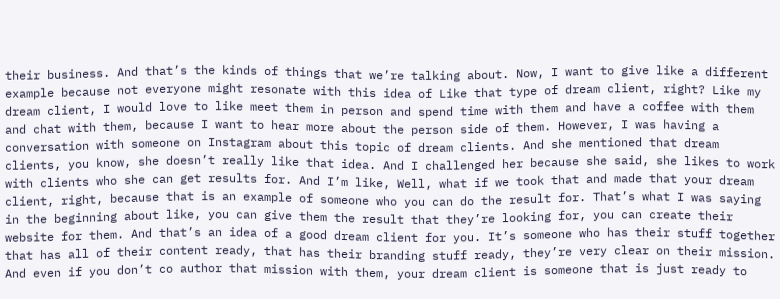their business. And that’s the kinds of things that we’re talking about. Now, I want to give like a different example because not everyone might resonate with this idea of Like that type of dream client, right? Like my dream client, I would love to like meet them in person and spend time with them and have a coffee with them and chat with them, because I want to hear more about the person side of them. However, I was having a conversation with someone on Instagram about this topic of dream clients. And she mentioned that dream clients, you know, she doesn’t really like that idea. And I challenged her because she said, she likes to work with clients who she can get results for. And I’m like, Well, what if we took that and made that your dream client, right, because that is an example of someone who you can do the result for. That’s what I was saying in the beginning about like, you can give them the result that they’re looking for, you can create their website for them. And that’s an idea of a good dream client for you. It’s someone who has their stuff together that has all of their content ready, that has their branding stuff ready, they’re very clear on their mission. And even if you don’t co author that mission with them, your dream client is someone that is just ready to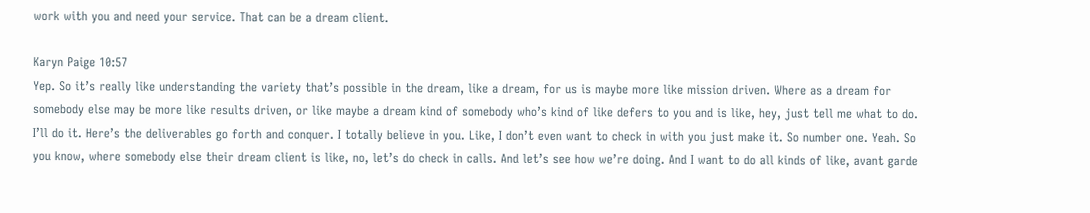work with you and need your service. That can be a dream client.

Karyn Paige 10:57
Yep. So it’s really like understanding the variety that’s possible in the dream, like a dream, for us is maybe more like mission driven. Where as a dream for somebody else may be more like results driven, or like maybe a dream kind of somebody who’s kind of like defers to you and is like, hey, just tell me what to do. I’ll do it. Here’s the deliverables go forth and conquer. I totally believe in you. Like, I don’t even want to check in with you just make it. So number one. Yeah. So you know, where somebody else their dream client is like, no, let’s do check in calls. And let’s see how we’re doing. And I want to do all kinds of like, avant garde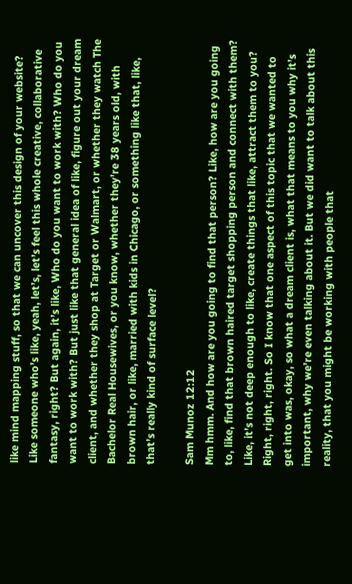like mind mapping stuff, so that we can uncover this design of your website? Like someone who’s like, yeah, let’s, let’s feel this whole creative, collaborative fantasy, right? But again, it’s like, Who do you want to work with? Who do you want to work with? But just like that general idea of like, figure out your dream client, and whether they shop at Target or Walmart, or whether they watch The Bachelor Real Housewives, or you know, whether they’re 38 years old, with brown hair, or like, married with kids in Chicago, or something like that, like, that’s really kind of surface level?

Sam Munoz 12:12
Mm hmm. And how are you going to find that person? Like, how are you going to, like, find that brown haired target shopping person and connect with them? Like, it’s not deep enough to like, create things that like, attract them to you? Right, right, right. So I know that one aspect of this topic that we wanted to get into was, okay, so what a dream client is, what that means to you why it’s important, why we’re even talking about it. But we did want to talk about this reality, that you might be working with people that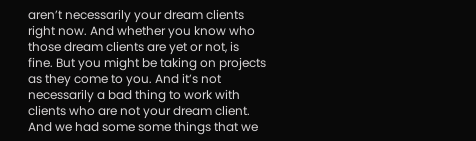aren’t necessarily your dream clients right now. And whether you know who those dream clients are yet or not, is fine. But you might be taking on projects as they come to you. And it’s not necessarily a bad thing to work with clients who are not your dream client. And we had some some things that we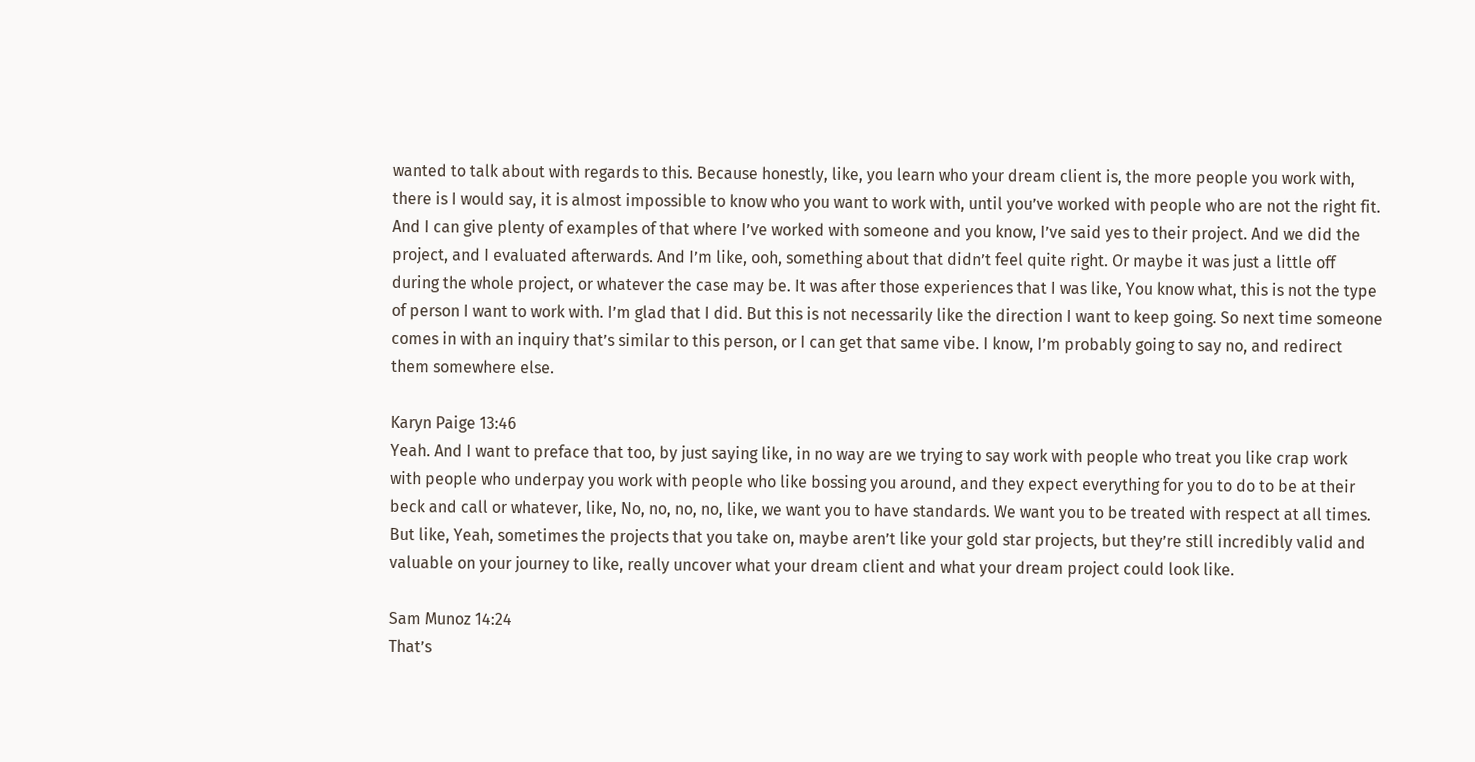wanted to talk about with regards to this. Because honestly, like, you learn who your dream client is, the more people you work with, there is I would say, it is almost impossible to know who you want to work with, until you’ve worked with people who are not the right fit. And I can give plenty of examples of that where I’ve worked with someone and you know, I’ve said yes to their project. And we did the project, and I evaluated afterwards. And I’m like, ooh, something about that didn’t feel quite right. Or maybe it was just a little off during the whole project, or whatever the case may be. It was after those experiences that I was like, You know what, this is not the type of person I want to work with. I’m glad that I did. But this is not necessarily like the direction I want to keep going. So next time someone comes in with an inquiry that’s similar to this person, or I can get that same vibe. I know, I’m probably going to say no, and redirect them somewhere else.

Karyn Paige 13:46
Yeah. And I want to preface that too, by just saying like, in no way are we trying to say work with people who treat you like crap work with people who underpay you work with people who like bossing you around, and they expect everything for you to do to be at their beck and call or whatever, like, No, no, no, no, like, we want you to have standards. We want you to be treated with respect at all times. But like, Yeah, sometimes the projects that you take on, maybe aren’t like your gold star projects, but they’re still incredibly valid and valuable on your journey to like, really uncover what your dream client and what your dream project could look like.

Sam Munoz 14:24
That’s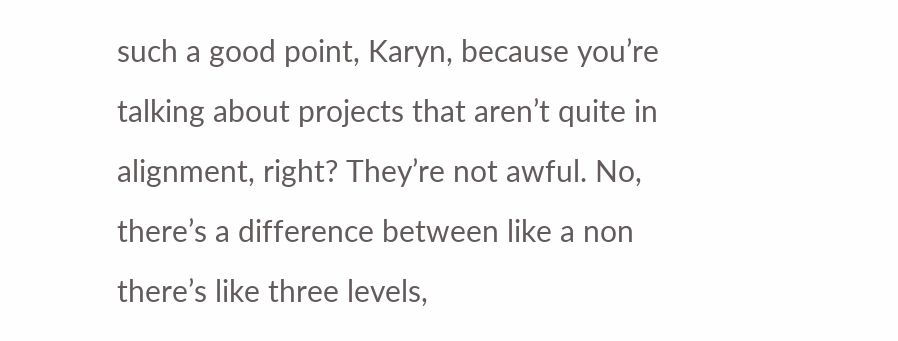such a good point, Karyn, because you’re talking about projects that aren’t quite in alignment, right? They’re not awful. No, there’s a difference between like a non there’s like three levels,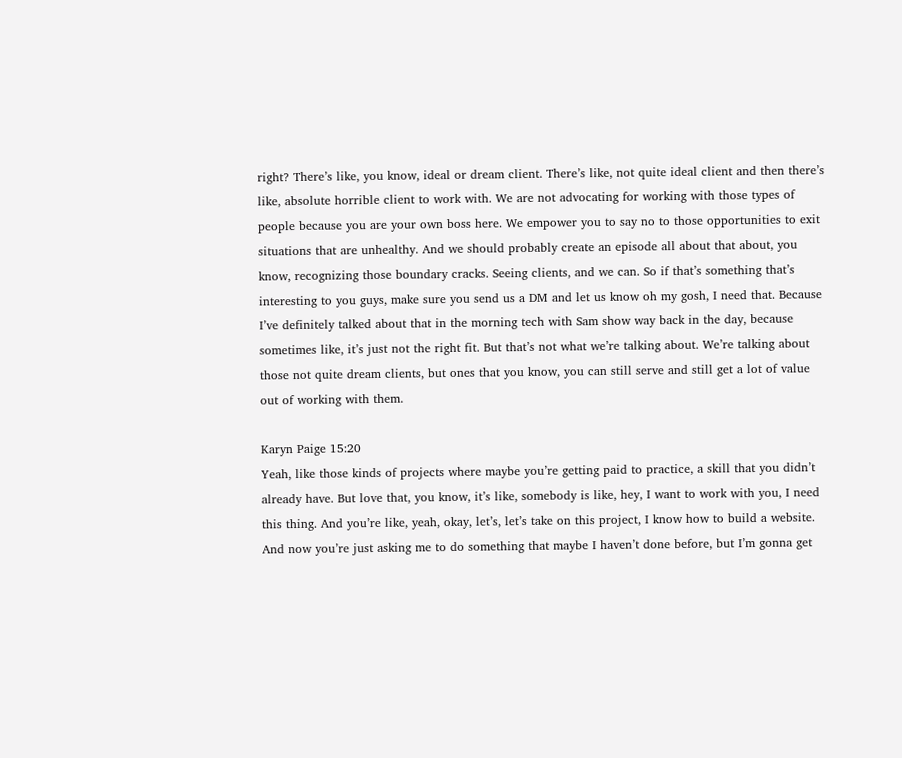right? There’s like, you know, ideal or dream client. There’s like, not quite ideal client and then there’s like, absolute horrible client to work with. We are not advocating for working with those types of people because you are your own boss here. We empower you to say no to those opportunities to exit situations that are unhealthy. And we should probably create an episode all about that about, you know, recognizing those boundary cracks. Seeing clients, and we can. So if that’s something that’s interesting to you guys, make sure you send us a DM and let us know oh my gosh, I need that. Because I’ve definitely talked about that in the morning tech with Sam show way back in the day, because sometimes like, it’s just not the right fit. But that’s not what we’re talking about. We’re talking about those not quite dream clients, but ones that you know, you can still serve and still get a lot of value out of working with them.

Karyn Paige 15:20
Yeah, like those kinds of projects where maybe you’re getting paid to practice, a skill that you didn’t already have. But love that, you know, it’s like, somebody is like, hey, I want to work with you, I need this thing. And you’re like, yeah, okay, let’s, let’s take on this project, I know how to build a website. And now you’re just asking me to do something that maybe I haven’t done before, but I’m gonna get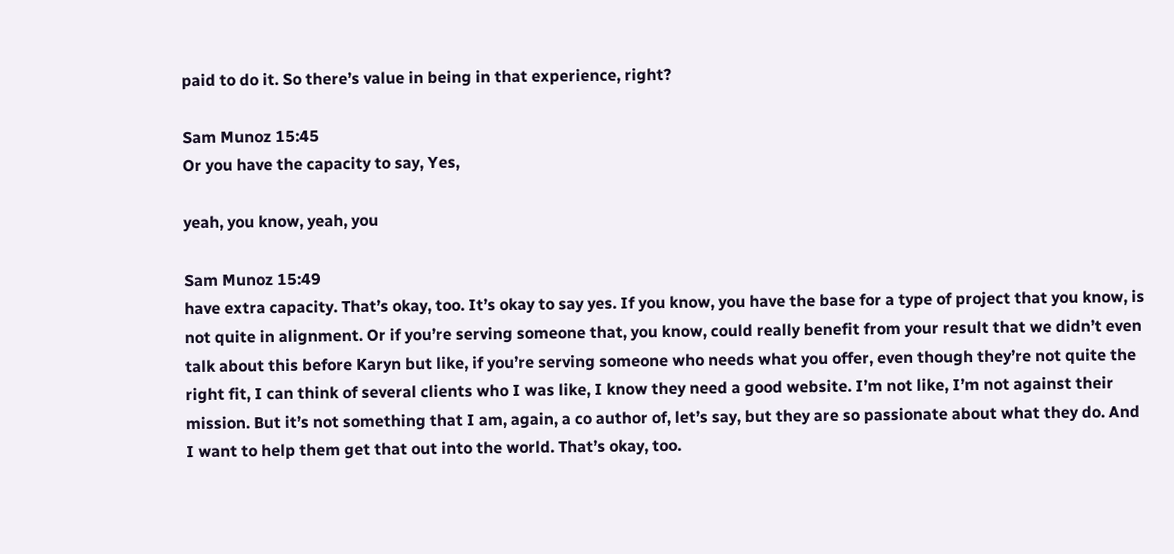paid to do it. So there’s value in being in that experience, right?

Sam Munoz 15:45
Or you have the capacity to say, Yes,

yeah, you know, yeah, you

Sam Munoz 15:49
have extra capacity. That’s okay, too. It’s okay to say yes. If you know, you have the base for a type of project that you know, is not quite in alignment. Or if you’re serving someone that, you know, could really benefit from your result that we didn’t even talk about this before Karyn but like, if you’re serving someone who needs what you offer, even though they’re not quite the right fit, I can think of several clients who I was like, I know they need a good website. I’m not like, I’m not against their mission. But it’s not something that I am, again, a co author of, let’s say, but they are so passionate about what they do. And I want to help them get that out into the world. That’s okay, too.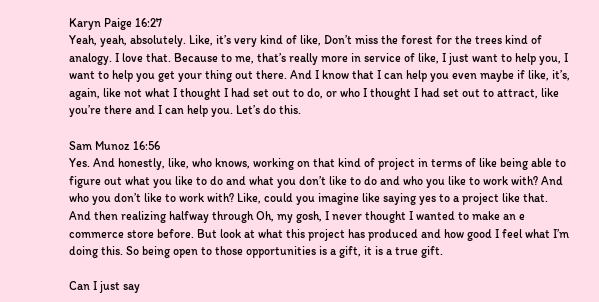Karyn Paige 16:27
Yeah, yeah, absolutely. Like, it’s very kind of like, Don’t miss the forest for the trees kind of analogy. I love that. Because to me, that’s really more in service of like, I just want to help you, I want to help you get your thing out there. And I know that I can help you even maybe if like, it’s, again, like not what I thought I had set out to do, or who I thought I had set out to attract, like you’re there and I can help you. Let’s do this.

Sam Munoz 16:56
Yes. And honestly, like, who knows, working on that kind of project in terms of like being able to figure out what you like to do and what you don’t like to do and who you like to work with? And who you don’t like to work with? Like, could you imagine like saying yes to a project like that. And then realizing halfway through Oh, my gosh, I never thought I wanted to make an e commerce store before. But look at what this project has produced and how good I feel what I’m doing this. So being open to those opportunities is a gift, it is a true gift.

Can I just say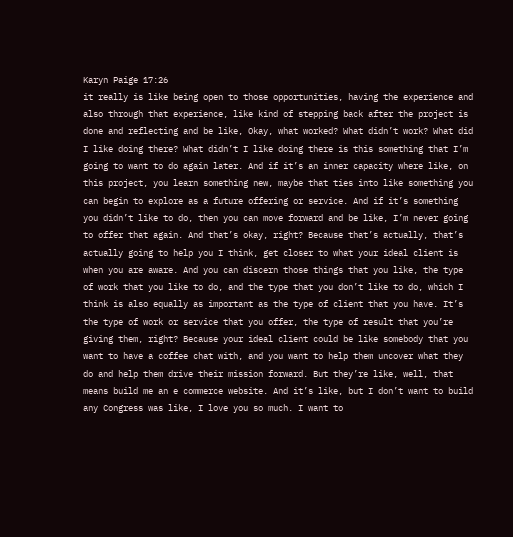Karyn Paige 17:26
it really is like being open to those opportunities, having the experience and also through that experience, like kind of stepping back after the project is done and reflecting and be like, Okay, what worked? What didn’t work? What did I like doing there? What didn’t I like doing there is this something that I’m going to want to do again later. And if it’s an inner capacity where like, on this project, you learn something new, maybe that ties into like something you can begin to explore as a future offering or service. And if it’s something you didn’t like to do, then you can move forward and be like, I’m never going to offer that again. And that’s okay, right? Because that’s actually, that’s actually going to help you I think, get closer to what your ideal client is when you are aware. And you can discern those things that you like, the type of work that you like to do, and the type that you don’t like to do, which I think is also equally as important as the type of client that you have. It’s the type of work or service that you offer, the type of result that you’re giving them, right? Because your ideal client could be like somebody that you want to have a coffee chat with, and you want to help them uncover what they do and help them drive their mission forward. But they’re like, well, that means build me an e commerce website. And it’s like, but I don’t want to build any Congress was like, I love you so much. I want to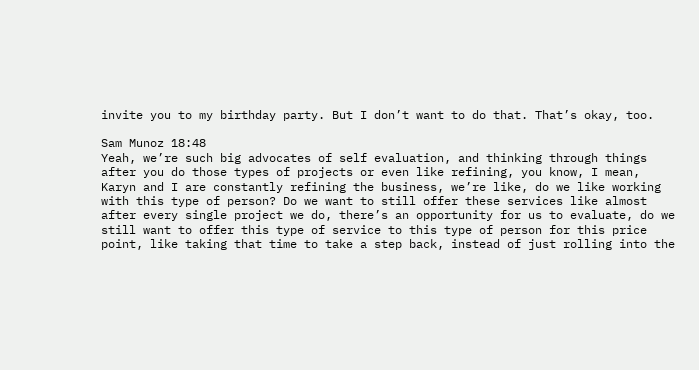invite you to my birthday party. But I don’t want to do that. That’s okay, too.

Sam Munoz 18:48
Yeah, we’re such big advocates of self evaluation, and thinking through things after you do those types of projects or even like refining, you know, I mean, Karyn and I are constantly refining the business, we’re like, do we like working with this type of person? Do we want to still offer these services like almost after every single project we do, there’s an opportunity for us to evaluate, do we still want to offer this type of service to this type of person for this price point, like taking that time to take a step back, instead of just rolling into the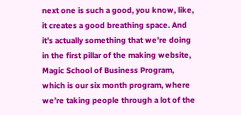next one is such a good, you know, like, it creates a good breathing space. And it’s actually something that we’re doing in the first pillar of the making website, Magic School of Business Program, which is our six month program, where we’re taking people through a lot of the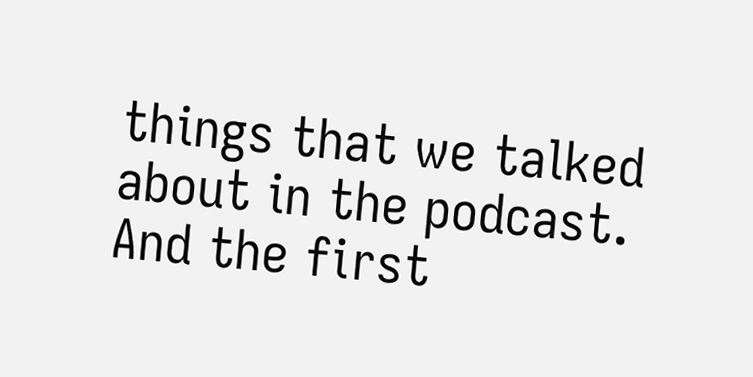things that we talked about in the podcast. And the first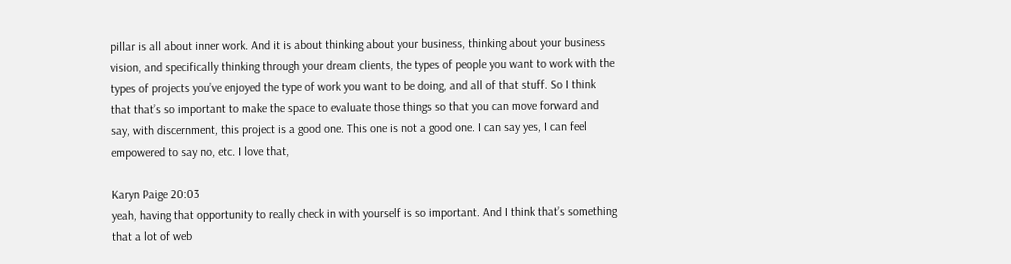pillar is all about inner work. And it is about thinking about your business, thinking about your business vision, and specifically thinking through your dream clients, the types of people you want to work with the types of projects you’ve enjoyed the type of work you want to be doing, and all of that stuff. So I think that that’s so important to make the space to evaluate those things so that you can move forward and say, with discernment, this project is a good one. This one is not a good one. I can say yes, I can feel empowered to say no, etc. I love that,

Karyn Paige 20:03
yeah, having that opportunity to really check in with yourself is so important. And I think that’s something that a lot of web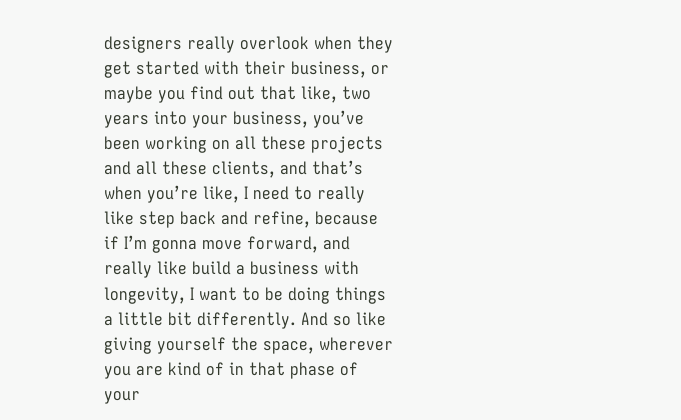designers really overlook when they get started with their business, or maybe you find out that like, two years into your business, you’ve been working on all these projects and all these clients, and that’s when you’re like, I need to really like step back and refine, because if I’m gonna move forward, and really like build a business with longevity, I want to be doing things a little bit differently. And so like giving yourself the space, wherever you are kind of in that phase of your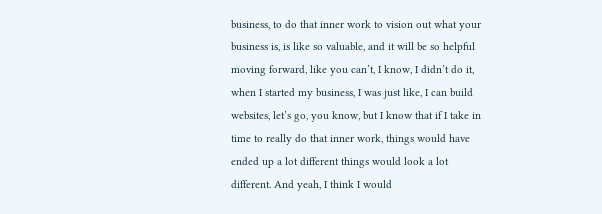business, to do that inner work to vision out what your business is, is like so valuable, and it will be so helpful moving forward, like you can’t, I know, I didn’t do it, when I started my business, I was just like, I can build websites, let’s go, you know, but I know that if I take in time to really do that inner work, things would have ended up a lot different things would look a lot different. And yeah, I think I would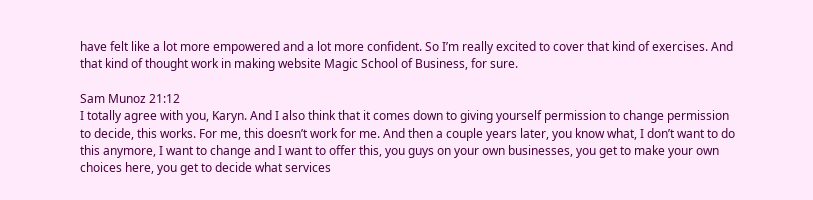have felt like a lot more empowered and a lot more confident. So I’m really excited to cover that kind of exercises. And that kind of thought work in making website Magic School of Business, for sure.

Sam Munoz 21:12
I totally agree with you, Karyn. And I also think that it comes down to giving yourself permission to change permission to decide, this works. For me, this doesn’t work for me. And then a couple years later, you know what, I don’t want to do this anymore, I want to change and I want to offer this, you guys on your own businesses, you get to make your own choices here, you get to decide what services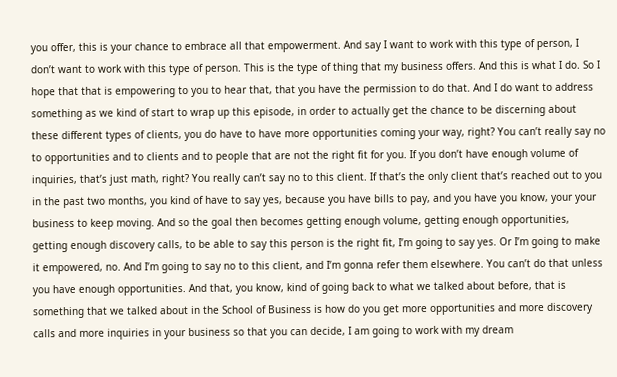you offer, this is your chance to embrace all that empowerment. And say I want to work with this type of person, I don’t want to work with this type of person. This is the type of thing that my business offers. And this is what I do. So I hope that that is empowering to you to hear that, that you have the permission to do that. And I do want to address something as we kind of start to wrap up this episode, in order to actually get the chance to be discerning about these different types of clients, you do have to have more opportunities coming your way, right? You can’t really say no to opportunities and to clients and to people that are not the right fit for you. If you don’t have enough volume of inquiries, that’s just math, right? You really can’t say no to this client. If that’s the only client that’s reached out to you in the past two months, you kind of have to say yes, because you have bills to pay, and you have you know, your your business to keep moving. And so the goal then becomes getting enough volume, getting enough opportunities, getting enough discovery calls, to be able to say this person is the right fit, I’m going to say yes. Or I’m going to make it empowered, no. And I’m going to say no to this client, and I’m gonna refer them elsewhere. You can’t do that unless you have enough opportunities. And that, you know, kind of going back to what we talked about before, that is something that we talked about in the School of Business is how do you get more opportunities and more discovery calls and more inquiries in your business so that you can decide, I am going to work with my dream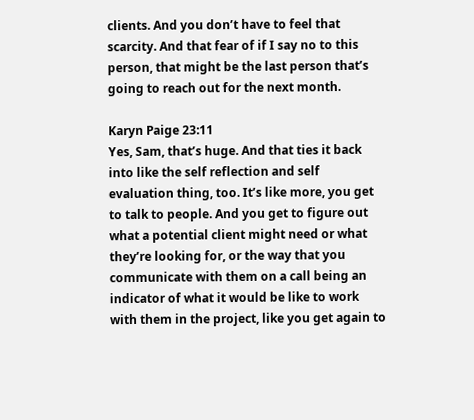clients. And you don’t have to feel that scarcity. And that fear of if I say no to this person, that might be the last person that’s going to reach out for the next month.

Karyn Paige 23:11
Yes, Sam, that’s huge. And that ties it back into like the self reflection and self evaluation thing, too. It’s like more, you get to talk to people. And you get to figure out what a potential client might need or what they’re looking for, or the way that you communicate with them on a call being an indicator of what it would be like to work with them in the project, like you get again to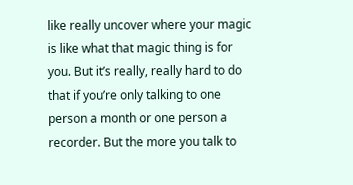like really uncover where your magic is like what that magic thing is for you. But it’s really, really hard to do that if you’re only talking to one person a month or one person a recorder. But the more you talk to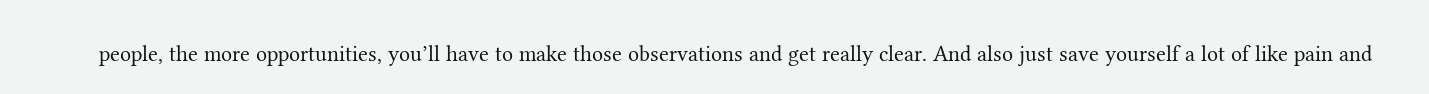people, the more opportunities, you’ll have to make those observations and get really clear. And also just save yourself a lot of like pain and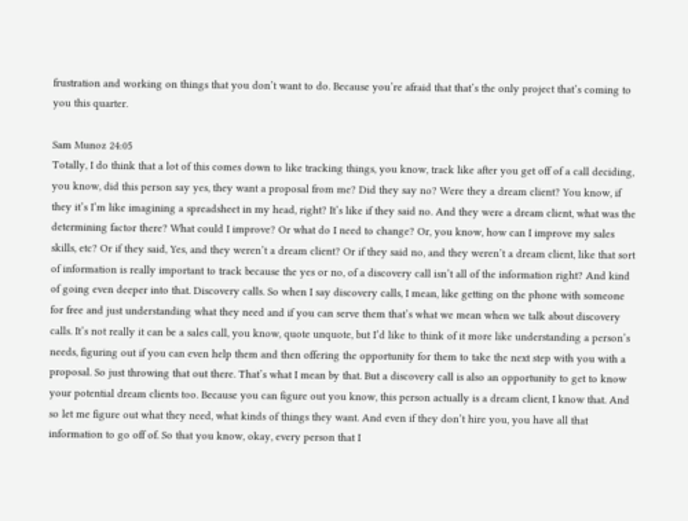frustration and working on things that you don’t want to do. Because you’re afraid that that’s the only project that’s coming to you this quarter.

Sam Munoz 24:05
Totally, I do think that a lot of this comes down to like tracking things, you know, track like after you get off of a call deciding, you know, did this person say yes, they want a proposal from me? Did they say no? Were they a dream client? You know, if they it’s I’m like imagining a spreadsheet in my head, right? It’s like if they said no. And they were a dream client, what was the determining factor there? What could I improve? Or what do I need to change? Or, you know, how can I improve my sales skills, etc? Or if they said, Yes, and they weren’t a dream client? Or if they said no, and they weren’t a dream client, like that sort of information is really important to track because the yes or no, of a discovery call isn’t all of the information right? And kind of going even deeper into that. Discovery calls. So when I say discovery calls, I mean, like getting on the phone with someone for free and just understanding what they need and if you can serve them that’s what we mean when we talk about discovery calls. It’s not really it can be a sales call, you know, quote unquote, but I’d like to think of it more like understanding a person’s needs, figuring out if you can even help them and then offering the opportunity for them to take the next step with you with a proposal. So just throwing that out there. That’s what I mean by that. But a discovery call is also an opportunity to get to know your potential dream clients too. Because you can figure out you know, this person actually is a dream client, I know that. And so let me figure out what they need, what kinds of things they want. And even if they don’t hire you, you have all that information to go off of. So that you know, okay, every person that I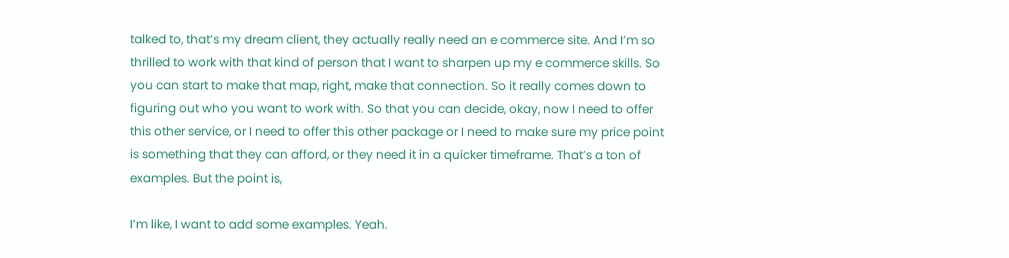talked to, that’s my dream client, they actually really need an e commerce site. And I’m so thrilled to work with that kind of person that I want to sharpen up my e commerce skills. So you can start to make that map, right, make that connection. So it really comes down to figuring out who you want to work with. So that you can decide, okay, now I need to offer this other service, or I need to offer this other package or I need to make sure my price point is something that they can afford, or they need it in a quicker timeframe. That’s a ton of examples. But the point is,

I’m like, I want to add some examples. Yeah.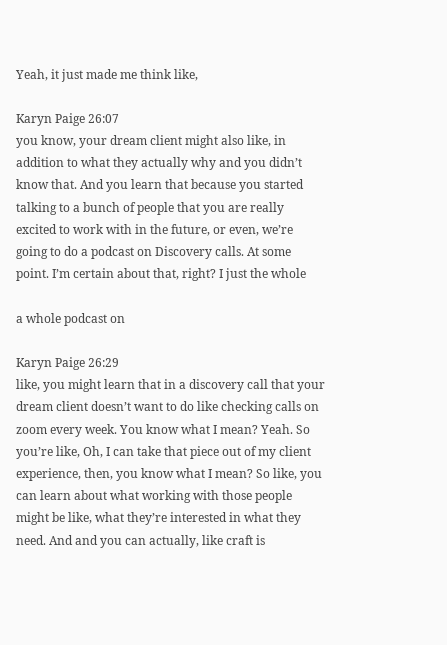Yeah, it just made me think like,

Karyn Paige 26:07
you know, your dream client might also like, in addition to what they actually why and you didn’t know that. And you learn that because you started talking to a bunch of people that you are really excited to work with in the future, or even, we’re going to do a podcast on Discovery calls. At some point. I’m certain about that, right? I just the whole

a whole podcast on

Karyn Paige 26:29
like, you might learn that in a discovery call that your dream client doesn’t want to do like checking calls on zoom every week. You know what I mean? Yeah. So you’re like, Oh, I can take that piece out of my client experience, then, you know what I mean? So like, you can learn about what working with those people might be like, what they’re interested in what they need. And and you can actually, like craft is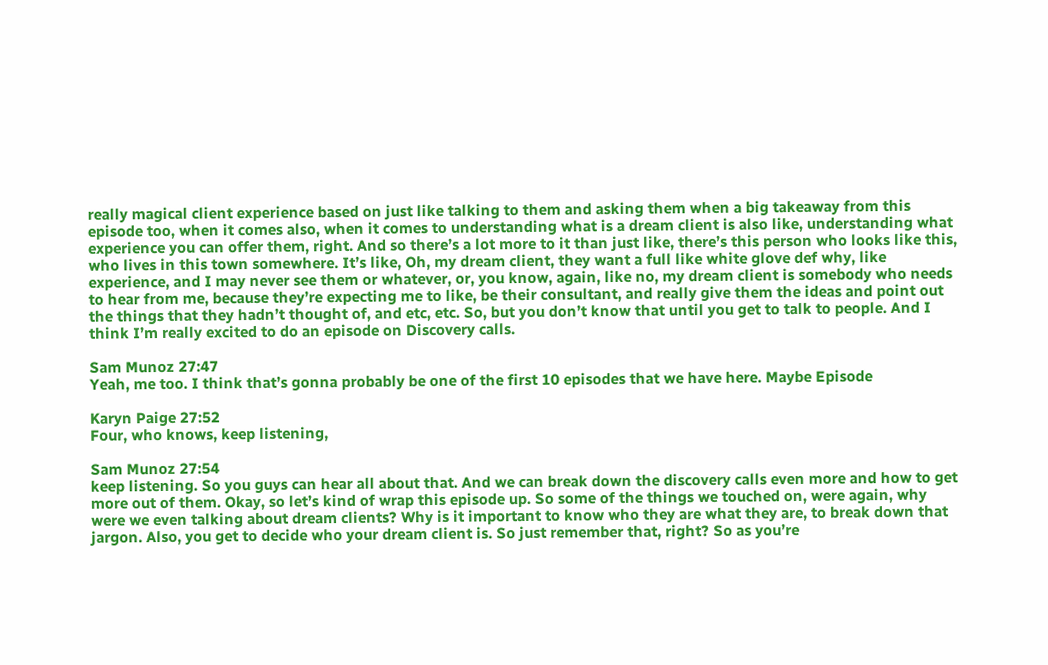really magical client experience based on just like talking to them and asking them when a big takeaway from this episode too, when it comes also, when it comes to understanding what is a dream client is also like, understanding what experience you can offer them, right. And so there’s a lot more to it than just like, there’s this person who looks like this, who lives in this town somewhere. It’s like, Oh, my dream client, they want a full like white glove def why, like experience, and I may never see them or whatever, or, you know, again, like no, my dream client is somebody who needs to hear from me, because they’re expecting me to like, be their consultant, and really give them the ideas and point out the things that they hadn’t thought of, and etc, etc. So, but you don’t know that until you get to talk to people. And I think I’m really excited to do an episode on Discovery calls.

Sam Munoz 27:47
Yeah, me too. I think that’s gonna probably be one of the first 10 episodes that we have here. Maybe Episode

Karyn Paige 27:52
Four, who knows, keep listening,

Sam Munoz 27:54
keep listening. So you guys can hear all about that. And we can break down the discovery calls even more and how to get more out of them. Okay, so let’s kind of wrap this episode up. So some of the things we touched on, were again, why were we even talking about dream clients? Why is it important to know who they are what they are, to break down that jargon. Also, you get to decide who your dream client is. So just remember that, right? So as you’re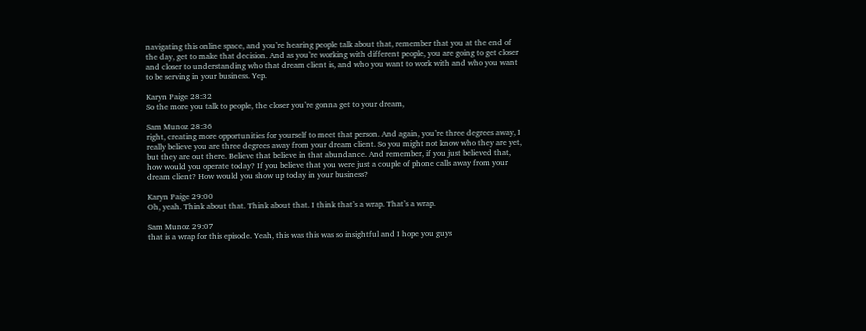navigating this online space, and you’re hearing people talk about that, remember that you at the end of the day, get to make that decision. And as you’re working with different people, you are going to get closer and closer to understanding who that dream client is, and who you want to work with and who you want to be serving in your business. Yep.

Karyn Paige 28:32
So the more you talk to people, the closer you’re gonna get to your dream,

Sam Munoz 28:36
right, creating more opportunities for yourself to meet that person. And again, you’re three degrees away, I really believe you are three degrees away from your dream client. So you might not know who they are yet, but they are out there. Believe that believe in that abundance. And remember, if you just believed that, how would you operate today? If you believe that you were just a couple of phone calls away from your dream client? How would you show up today in your business?

Karyn Paige 29:00
Oh, yeah. Think about that. Think about that. I think that’s a wrap. That’s a wrap.

Sam Munoz 29:07
that is a wrap for this episode. Yeah, this was this was so insightful and I hope you guys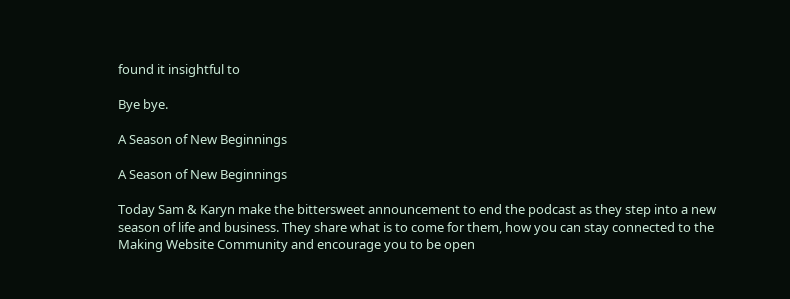found it insightful to

Bye bye.

A Season of New Beginnings

A Season of New Beginnings

Today Sam & Karyn make the bittersweet announcement to end the podcast as they step into a new season of life and business. They share what is to come for them, how you can stay connected to the Making Website Community and encourage you to be open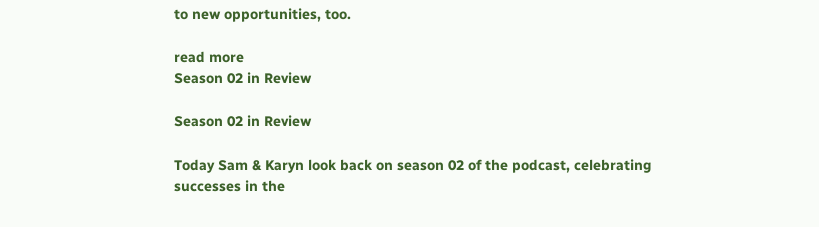to new opportunities, too.

read more
Season 02 in Review

Season 02 in Review

Today Sam & Karyn look back on season 02 of the podcast, celebrating successes in the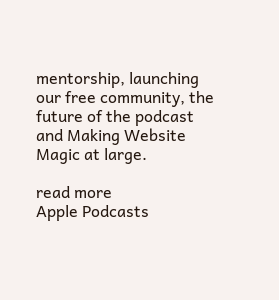mentorship, launching our free community, the future of the podcast and Making Website Magic at large.

read more
Apple Podcasts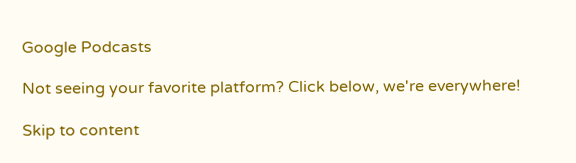Google Podcasts

Not seeing your favorite platform? Click below, we're everywhere!

Skip to content